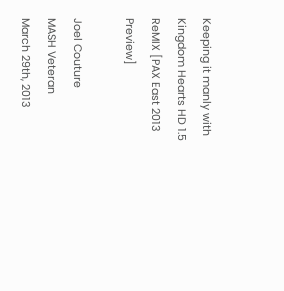Keeping it manly with Kingdom Hearts HD 1.5 ReMIX [PAX East 2013 Preview]

Joel Couture
MASH Veteran
March 29th, 2013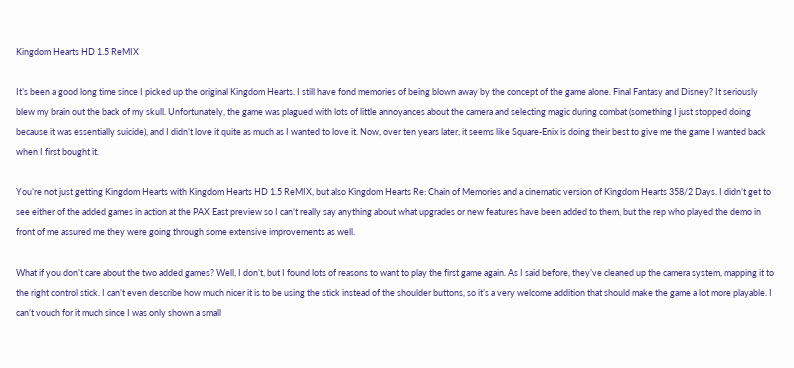Kingdom Hearts HD 1.5 ReMIX

It’s been a good long time since I picked up the original Kingdom Hearts. I still have fond memories of being blown away by the concept of the game alone. Final Fantasy and Disney? It seriously blew my brain out the back of my skull. Unfortunately, the game was plagued with lots of little annoyances about the camera and selecting magic during combat (something I just stopped doing because it was essentially suicide), and I didn’t love it quite as much as I wanted to love it. Now, over ten years later, it seems like Square-Enix is doing their best to give me the game I wanted back when I first bought it.

You’re not just getting Kingdom Hearts with Kingdom Hearts HD 1.5 ReMIX, but also Kingdom Hearts Re: Chain of Memories and a cinematic version of Kingdom Hearts 358/2 Days. I didn’t get to see either of the added games in action at the PAX East preview so I can’t really say anything about what upgrades or new features have been added to them, but the rep who played the demo in front of me assured me they were going through some extensive improvements as well.

What if you don’t care about the two added games? Well, I don’t, but I found lots of reasons to want to play the first game again. As I said before, they’ve cleaned up the camera system, mapping it to the right control stick. I can’t even describe how much nicer it is to be using the stick instead of the shoulder buttons, so it’s a very welcome addition that should make the game a lot more playable. I can’t vouch for it much since I was only shown a small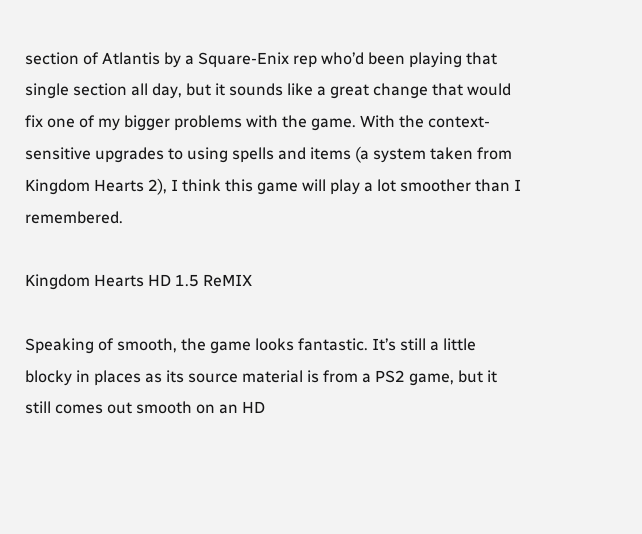section of Atlantis by a Square-Enix rep who’d been playing that single section all day, but it sounds like a great change that would fix one of my bigger problems with the game. With the context-sensitive upgrades to using spells and items (a system taken from Kingdom Hearts 2), I think this game will play a lot smoother than I remembered.

Kingdom Hearts HD 1.5 ReMIX

Speaking of smooth, the game looks fantastic. It’s still a little blocky in places as its source material is from a PS2 game, but it still comes out smooth on an HD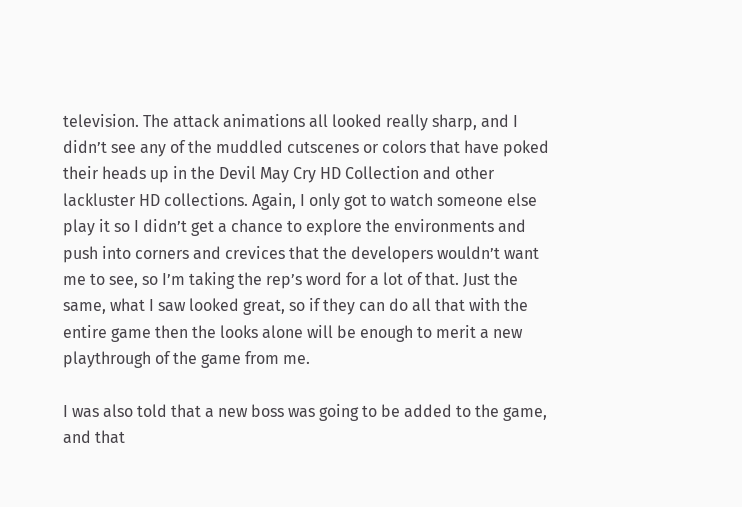television. The attack animations all looked really sharp, and I didn’t see any of the muddled cutscenes or colors that have poked their heads up in the Devil May Cry HD Collection and other lackluster HD collections. Again, I only got to watch someone else play it so I didn’t get a chance to explore the environments and push into corners and crevices that the developers wouldn’t want me to see, so I’m taking the rep’s word for a lot of that. Just the same, what I saw looked great, so if they can do all that with the entire game then the looks alone will be enough to merit a new playthrough of the game from me.

I was also told that a new boss was going to be added to the game, and that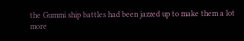the Gummi ship battles had been jazzed up to make them a lot more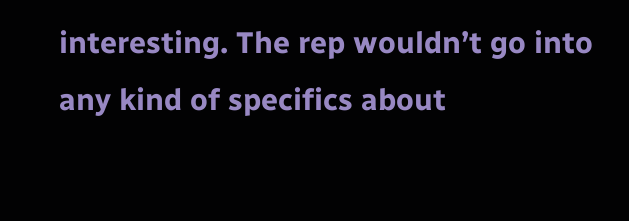interesting. The rep wouldn’t go into any kind of specifics about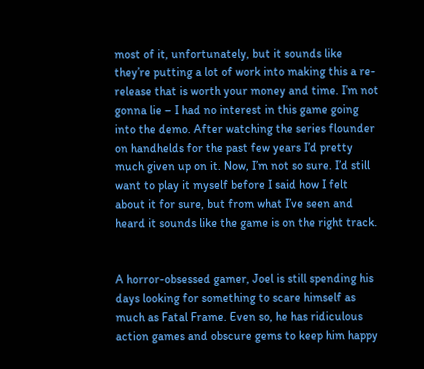most of it, unfortunately, but it sounds like they’re putting a lot of work into making this a re-release that is worth your money and time. I’m not gonna lie – I had no interest in this game going into the demo. After watching the series flounder on handhelds for the past few years I’d pretty much given up on it. Now, I’m not so sure. I’d still want to play it myself before I said how I felt about it for sure, but from what I’ve seen and heard it sounds like the game is on the right track.


A horror-obsessed gamer, Joel is still spending his days looking for something to scare himself as much as Fatal Frame. Even so, he has ridiculous action games and obscure gems to keep him happy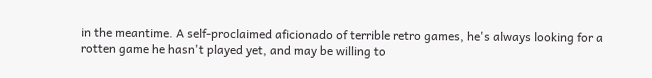in the meantime. A self-proclaimed aficionado of terrible retro games, he's always looking for a rotten game he hasn't played yet, and may be willing to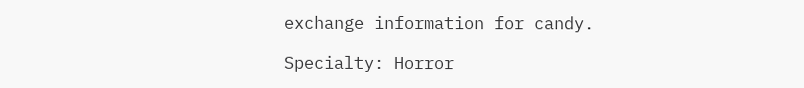exchange information for candy.

Specialty: Horror